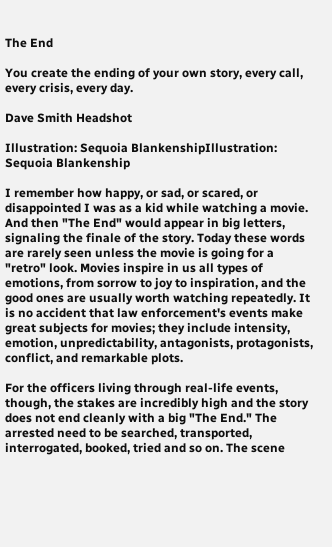The End

You create the ending of your own story, every call, every crisis, every day.

Dave Smith Headshot

Illustration: Sequoia BlankenshipIllustration: Sequoia Blankenship

I remember how happy, or sad, or scared, or disappointed I was as a kid while watching a movie. And then "The End" would appear in big letters, signaling the finale of the story. Today these words are rarely seen unless the movie is going for a "retro" look. Movies inspire in us all types of emotions, from sorrow to joy to inspiration, and the good ones are usually worth watching repeatedly. It is no accident that law enforcement's events make great subjects for movies; they include intensity, emotion, unpredictability, antagonists, protagonists, conflict, and remarkable plots.

For the officers living through real-life events, though, the stakes are incredibly high and the story does not end cleanly with a big "The End." The arrested need to be searched, transported, interrogated, booked, tried and so on. The scene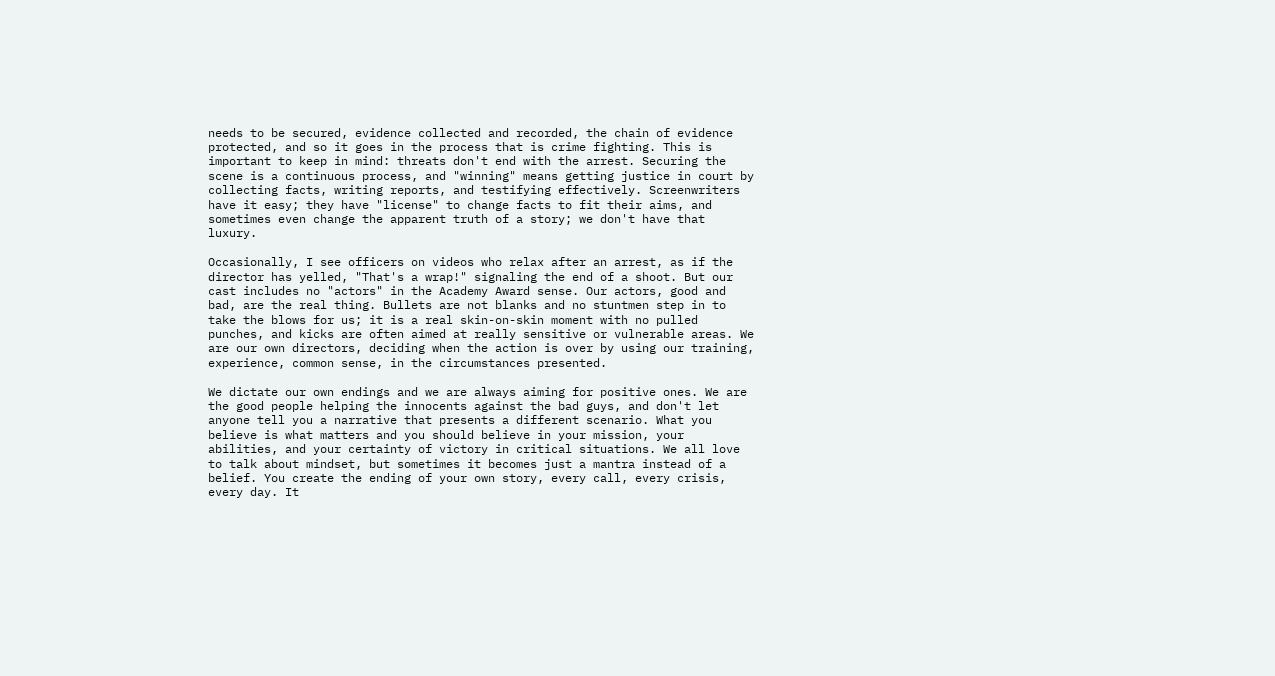needs to be secured, evidence collected and recorded, the chain of evidence protected, and so it goes in the process that is crime fighting. This is important to keep in mind: threats don't end with the arrest. Securing the scene is a continuous process, and "winning" means getting justice in court by collecting facts, writing reports, and testifying effectively. Screenwriters have it easy; they have "license" to change facts to fit their aims, and sometimes even change the apparent truth of a story; we don't have that luxury.

Occasionally, I see officers on videos who relax after an arrest, as if the director has yelled, "That's a wrap!" signaling the end of a shoot. But our cast includes no "actors" in the Academy Award sense. Our actors, good and bad, are the real thing. Bullets are not blanks and no stuntmen step in to take the blows for us; it is a real skin-on-skin moment with no pulled punches, and kicks are often aimed at really sensitive or vulnerable areas. We are our own directors, deciding when the action is over by using our training, experience, common sense, in the circumstances presented.

We dictate our own endings and we are always aiming for positive ones. We are the good people helping the innocents against the bad guys, and don't let anyone tell you a narrative that presents a different scenario. What you believe is what matters and you should believe in your mission, your abilities, and your certainty of victory in critical situations. We all love to talk about mindset, but sometimes it becomes just a mantra instead of a belief. You create the ending of your own story, every call, every crisis, every day. It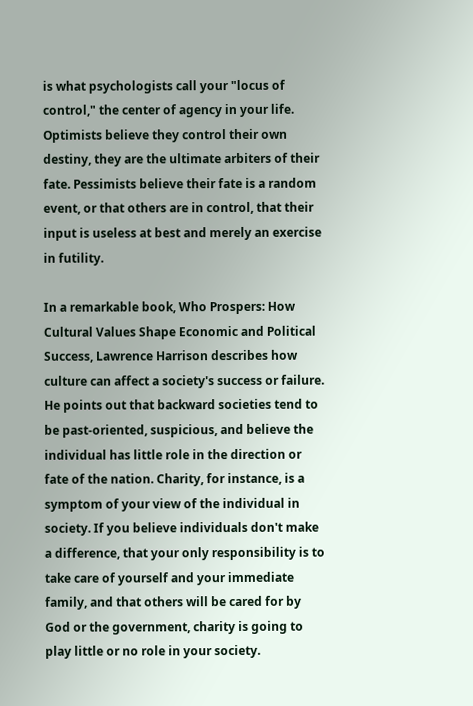is what psychologists call your "locus of control," the center of agency in your life. Optimists believe they control their own destiny, they are the ultimate arbiters of their fate. Pessimists believe their fate is a random event, or that others are in control, that their input is useless at best and merely an exercise in futility.

In a remarkable book, Who Prospers: How Cultural Values Shape Economic and Political Success, Lawrence Harrison describes how culture can affect a society's success or failure. He points out that backward societies tend to be past-oriented, suspicious, and believe the individual has little role in the direction or fate of the nation. Charity, for instance, is a symptom of your view of the individual in society. If you believe individuals don't make a difference, that your only responsibility is to take care of yourself and your immediate family, and that others will be cared for by God or the government, charity is going to play little or no role in your society.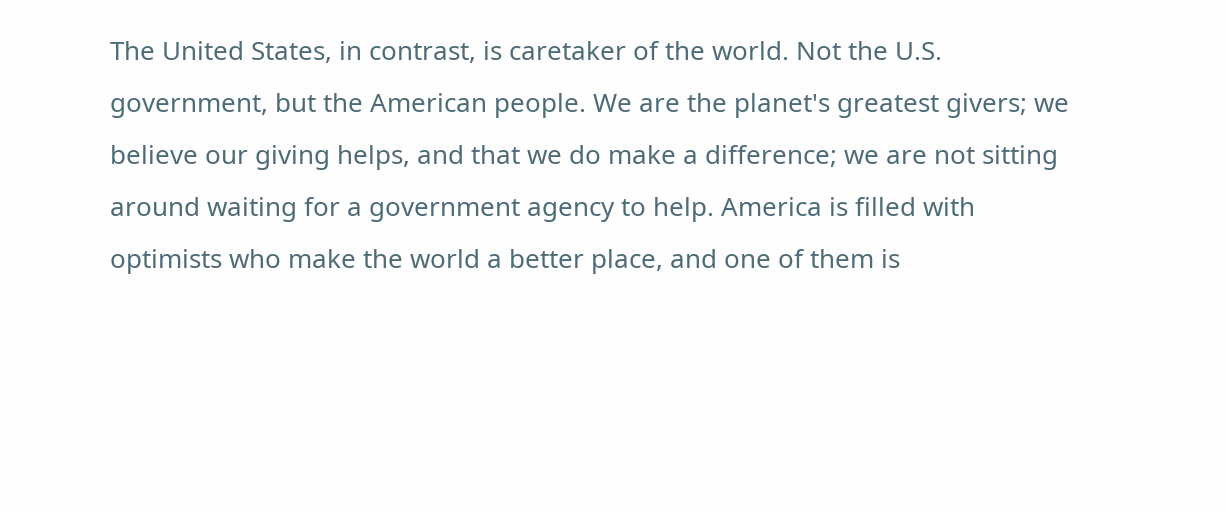The United States, in contrast, is caretaker of the world. Not the U.S. government, but the American people. We are the planet's greatest givers; we believe our giving helps, and that we do make a difference; we are not sitting around waiting for a government agency to help. America is filled with optimists who make the world a better place, and one of them is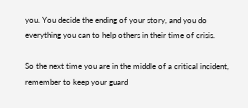you. You decide the ending of your story, and you do everything you can to help others in their time of crisis.

So the next time you are in the middle of a critical incident, remember to keep your guard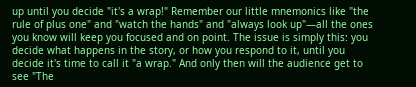up until you decide "it's a wrap!" Remember our little mnemonics like "the rule of plus one" and "watch the hands" and "always look up"—all the ones you know will keep you focused and on point. The issue is simply this: you decide what happens in the story, or how you respond to it, until you decide it's time to call it "a wrap." And only then will the audience get to see "The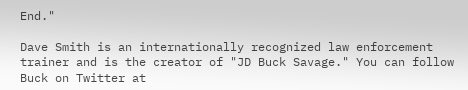End."

Dave Smith is an internationally recognized law enforcement trainer and is the creator of "JD Buck Savage." You can follow Buck on Twitter at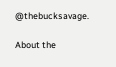@thebucksavage.

About the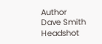Author
Dave Smith Headshot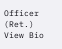Officer (Ret.)
View Bio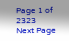Page 1 of 2323
Next Page